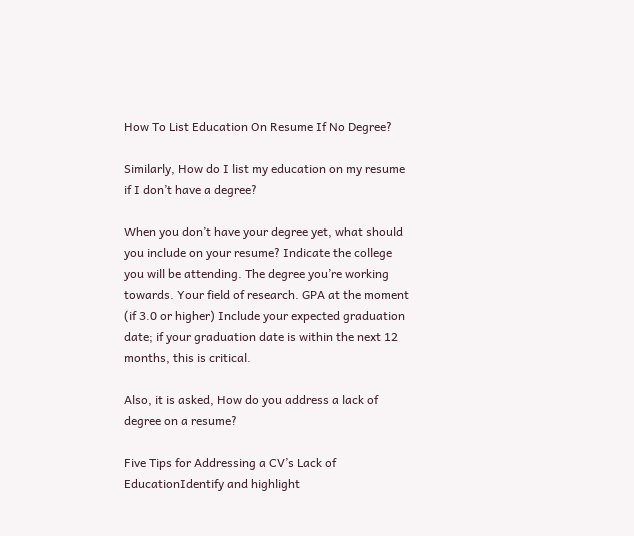How To List Education On Resume If No Degree?

Similarly, How do I list my education on my resume if I don’t have a degree?

When you don’t have your degree yet, what should you include on your resume? Indicate the college you will be attending. The degree you’re working towards. Your field of research. GPA at the moment (if 3.0 or higher) Include your expected graduation date; if your graduation date is within the next 12 months, this is critical.

Also, it is asked, How do you address a lack of degree on a resume?

Five Tips for Addressing a CV’s Lack of EducationIdentify and highlight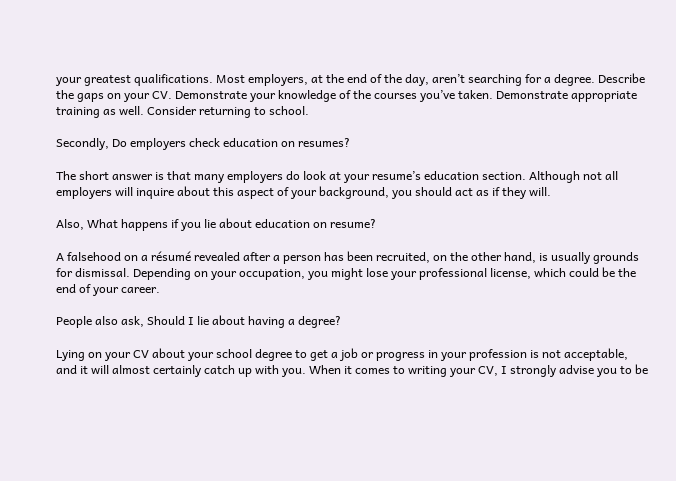your greatest qualifications. Most employers, at the end of the day, aren’t searching for a degree. Describe the gaps on your CV. Demonstrate your knowledge of the courses you’ve taken. Demonstrate appropriate training as well. Consider returning to school.

Secondly, Do employers check education on resumes?

The short answer is that many employers do look at your resume’s education section. Although not all employers will inquire about this aspect of your background, you should act as if they will.

Also, What happens if you lie about education on resume?

A falsehood on a résumé revealed after a person has been recruited, on the other hand, is usually grounds for dismissal. Depending on your occupation, you might lose your professional license, which could be the end of your career.

People also ask, Should I lie about having a degree?

Lying on your CV about your school degree to get a job or progress in your profession is not acceptable, and it will almost certainly catch up with you. When it comes to writing your CV, I strongly advise you to be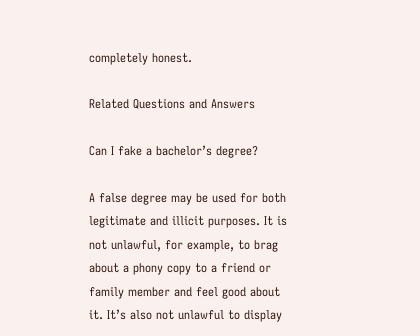completely honest.

Related Questions and Answers

Can I fake a bachelor’s degree?

A false degree may be used for both legitimate and illicit purposes. It is not unlawful, for example, to brag about a phony copy to a friend or family member and feel good about it. It’s also not unlawful to display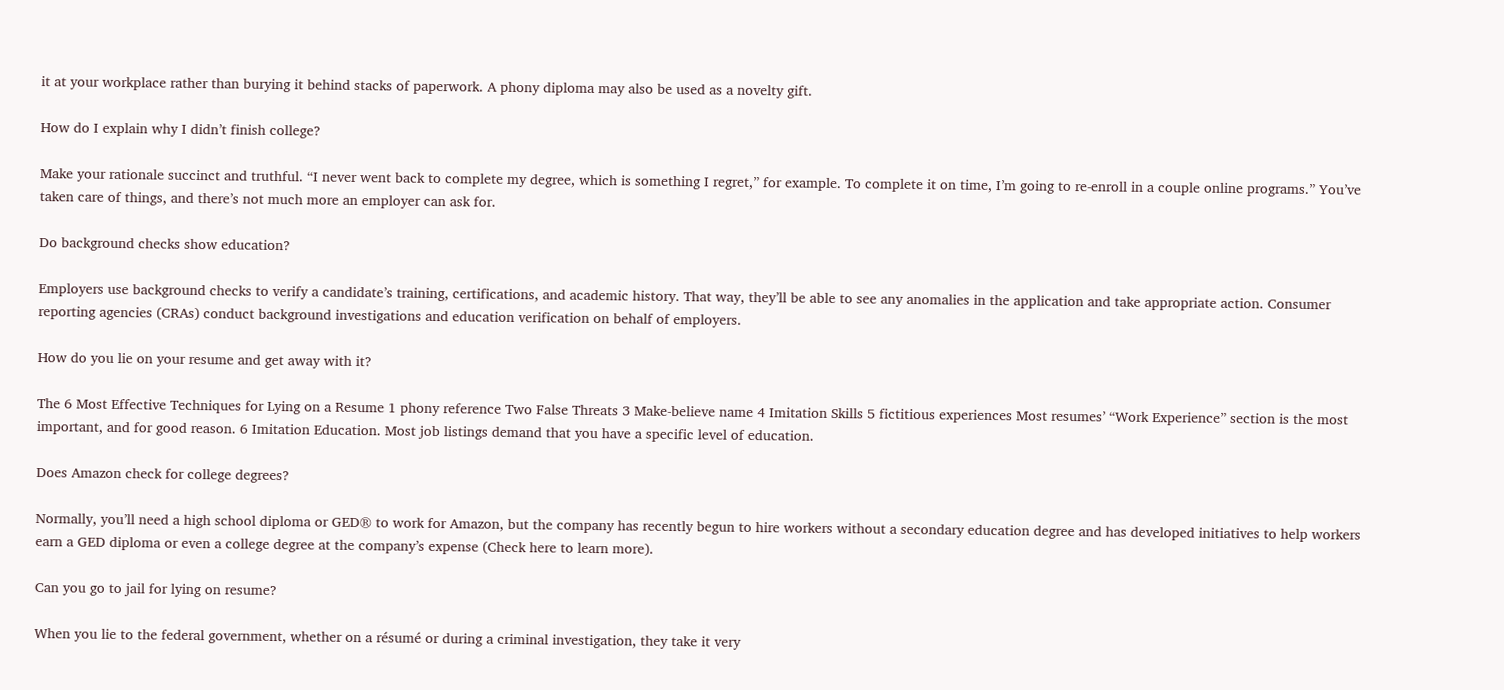it at your workplace rather than burying it behind stacks of paperwork. A phony diploma may also be used as a novelty gift.

How do I explain why I didn’t finish college?

Make your rationale succinct and truthful. “I never went back to complete my degree, which is something I regret,” for example. To complete it on time, I’m going to re-enroll in a couple online programs.” You’ve taken care of things, and there’s not much more an employer can ask for.

Do background checks show education?

Employers use background checks to verify a candidate’s training, certifications, and academic history. That way, they’ll be able to see any anomalies in the application and take appropriate action. Consumer reporting agencies (CRAs) conduct background investigations and education verification on behalf of employers.

How do you lie on your resume and get away with it?

The 6 Most Effective Techniques for Lying on a Resume 1 phony reference Two False Threats 3 Make-believe name 4 Imitation Skills 5 fictitious experiences Most resumes’ “Work Experience” section is the most important, and for good reason. 6 Imitation Education. Most job listings demand that you have a specific level of education.

Does Amazon check for college degrees?

Normally, you’ll need a high school diploma or GED® to work for Amazon, but the company has recently begun to hire workers without a secondary education degree and has developed initiatives to help workers earn a GED diploma or even a college degree at the company’s expense (Check here to learn more).

Can you go to jail for lying on resume?

When you lie to the federal government, whether on a résumé or during a criminal investigation, they take it very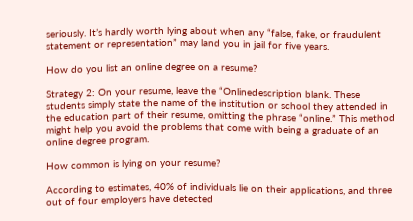seriously. It’s hardly worth lying about when any “false, fake, or fraudulent statement or representation” may land you in jail for five years.

How do you list an online degree on a resume?

Strategy 2: On your resume, leave the “Onlinedescription blank. These students simply state the name of the institution or school they attended in the education part of their resume, omitting the phrase “online.” This method might help you avoid the problems that come with being a graduate of an online degree program.

How common is lying on your resume?

According to estimates, 40% of individuals lie on their applications, and three out of four employers have detected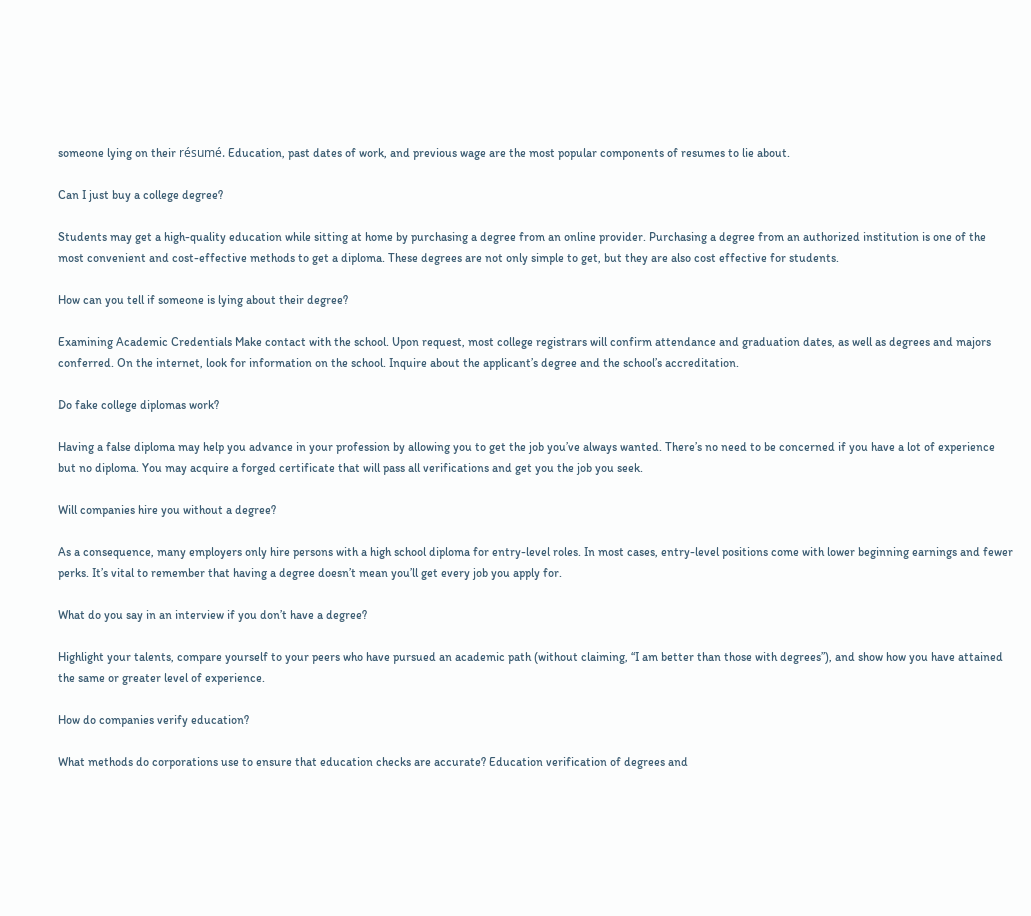someone lying on their résumé. Education, past dates of work, and previous wage are the most popular components of resumes to lie about.

Can I just buy a college degree?

Students may get a high-quality education while sitting at home by purchasing a degree from an online provider. Purchasing a degree from an authorized institution is one of the most convenient and cost-effective methods to get a diploma. These degrees are not only simple to get, but they are also cost effective for students.

How can you tell if someone is lying about their degree?

Examining Academic Credentials Make contact with the school. Upon request, most college registrars will confirm attendance and graduation dates, as well as degrees and majors conferred. On the internet, look for information on the school. Inquire about the applicant’s degree and the school’s accreditation.

Do fake college diplomas work?

Having a false diploma may help you advance in your profession by allowing you to get the job you’ve always wanted. There’s no need to be concerned if you have a lot of experience but no diploma. You may acquire a forged certificate that will pass all verifications and get you the job you seek.

Will companies hire you without a degree?

As a consequence, many employers only hire persons with a high school diploma for entry-level roles. In most cases, entry-level positions come with lower beginning earnings and fewer perks. It’s vital to remember that having a degree doesn’t mean you’ll get every job you apply for.

What do you say in an interview if you don’t have a degree?

Highlight your talents, compare yourself to your peers who have pursued an academic path (without claiming, “I am better than those with degrees”), and show how you have attained the same or greater level of experience.

How do companies verify education?

What methods do corporations use to ensure that education checks are accurate? Education verification of degrees and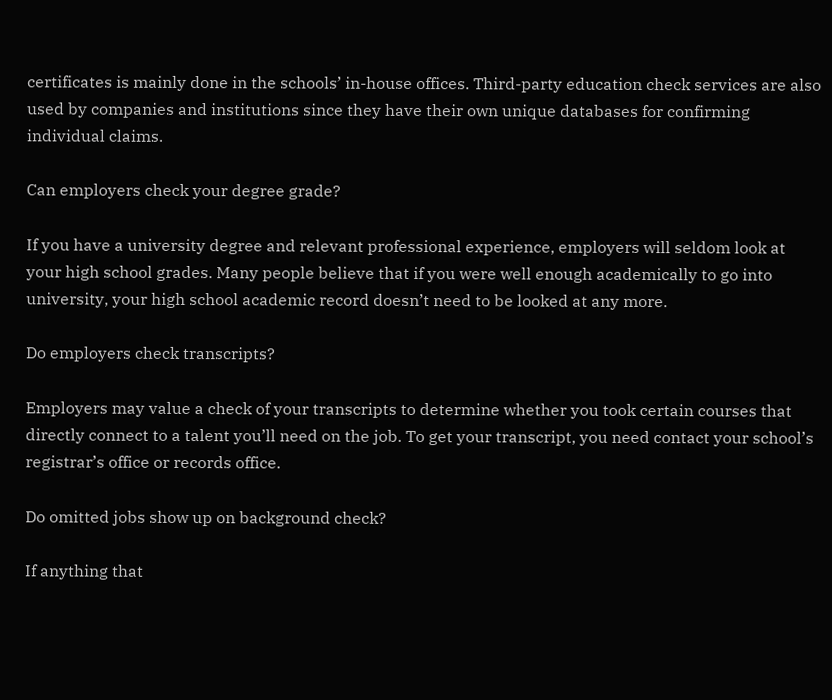certificates is mainly done in the schools’ in-house offices. Third-party education check services are also used by companies and institutions since they have their own unique databases for confirming individual claims.

Can employers check your degree grade?

If you have a university degree and relevant professional experience, employers will seldom look at your high school grades. Many people believe that if you were well enough academically to go into university, your high school academic record doesn’t need to be looked at any more.

Do employers check transcripts?

Employers may value a check of your transcripts to determine whether you took certain courses that directly connect to a talent you’ll need on the job. To get your transcript, you need contact your school’s registrar’s office or records office.

Do omitted jobs show up on background check?

If anything that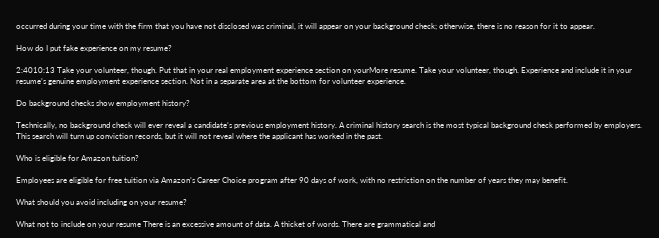occurred during your time with the firm that you have not disclosed was criminal, it will appear on your background check; otherwise, there is no reason for it to appear.

How do I put fake experience on my resume?

2:4010:13 Take your volunteer, though. Put that in your real employment experience section on yourMore resume. Take your volunteer, though. Experience and include it in your resume’s genuine employment experience section. Not in a separate area at the bottom for volunteer experience.

Do background checks show employment history?

Technically, no background check will ever reveal a candidate’s previous employment history. A criminal history search is the most typical background check performed by employers. This search will turn up conviction records, but it will not reveal where the applicant has worked in the past.

Who is eligible for Amazon tuition?

Employees are eligible for free tuition via Amazon’s Career Choice program after 90 days of work, with no restriction on the number of years they may benefit.

What should you avoid including on your resume?

What not to include on your resume There is an excessive amount of data. A thicket of words. There are grammatical and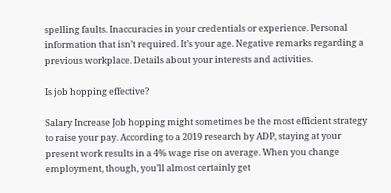spelling faults. Inaccuracies in your credentials or experience. Personal information that isn’t required. It’s your age. Negative remarks regarding a previous workplace. Details about your interests and activities.

Is job hopping effective?

Salary Increase Job hopping might sometimes be the most efficient strategy to raise your pay. According to a 2019 research by ADP, staying at your present work results in a 4% wage rise on average. When you change employment, though, you’ll almost certainly get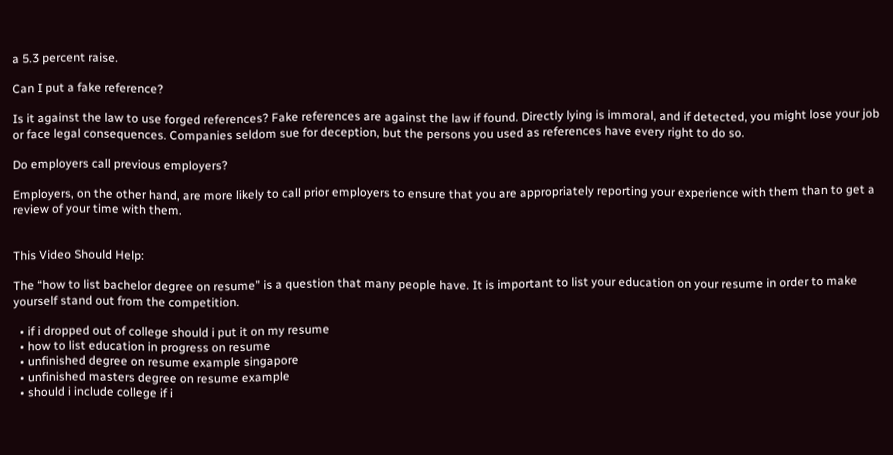a 5.3 percent raise.

Can I put a fake reference?

Is it against the law to use forged references? Fake references are against the law if found. Directly lying is immoral, and if detected, you might lose your job or face legal consequences. Companies seldom sue for deception, but the persons you used as references have every right to do so.

Do employers call previous employers?

Employers, on the other hand, are more likely to call prior employers to ensure that you are appropriately reporting your experience with them than to get a review of your time with them.


This Video Should Help:

The “how to list bachelor degree on resume” is a question that many people have. It is important to list your education on your resume in order to make yourself stand out from the competition.

  • if i dropped out of college should i put it on my resume
  • how to list education in progress on resume
  • unfinished degree on resume example singapore
  • unfinished masters degree on resume example
  • should i include college if i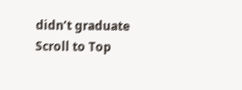didn’t graduate
Scroll to Top